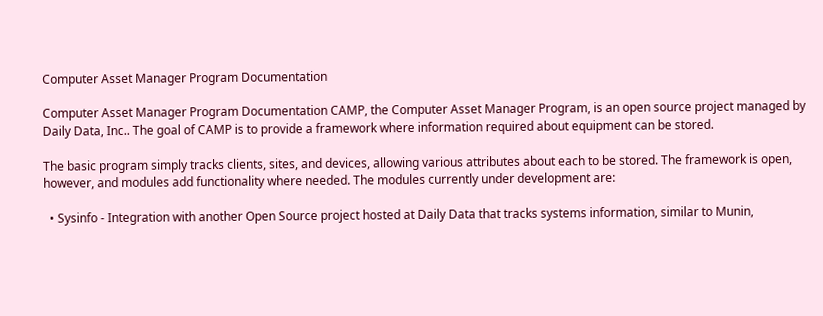Computer Asset Manager Program Documentation

Computer Asset Manager Program Documentation CAMP, the Computer Asset Manager Program, is an open source project managed by Daily Data, Inc.. The goal of CAMP is to provide a framework where information required about equipment can be stored.

The basic program simply tracks clients, sites, and devices, allowing various attributes about each to be stored. The framework is open, however, and modules add functionality where needed. The modules currently under development are:

  • Sysinfo - Integration with another Open Source project hosted at Daily Data that tracks systems information, similar to Munin,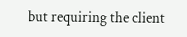but requiring the client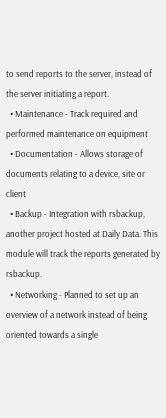to send reports to the server, instead of the server initiating a report.
  • Maintenance - Track required and performed maintenance on equipment
  • Documentation - Allows storage of documents relating to a device, site or client
  • Backup - Integration with rsbackup, another project hosted at Daily Data. This module will track the reports generated by rsbackup.
  • Networking - Planned to set up an overview of a network instead of being oriented towards a single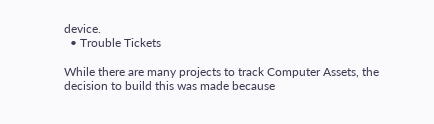device.
  • Trouble Tickets

While there are many projects to track Computer Assets, the decision to build this was made because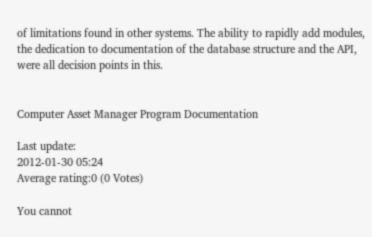of limitations found in other systems. The ability to rapidly add modules, the dedication to documentation of the database structure and the API, were all decision points in this.


Computer Asset Manager Program Documentation

Last update:
2012-01-30 05:24
Average rating:0 (0 Votes)

You cannot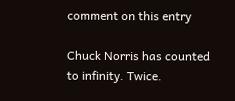comment on this entry

Chuck Norris has counted to infinity. Twice.